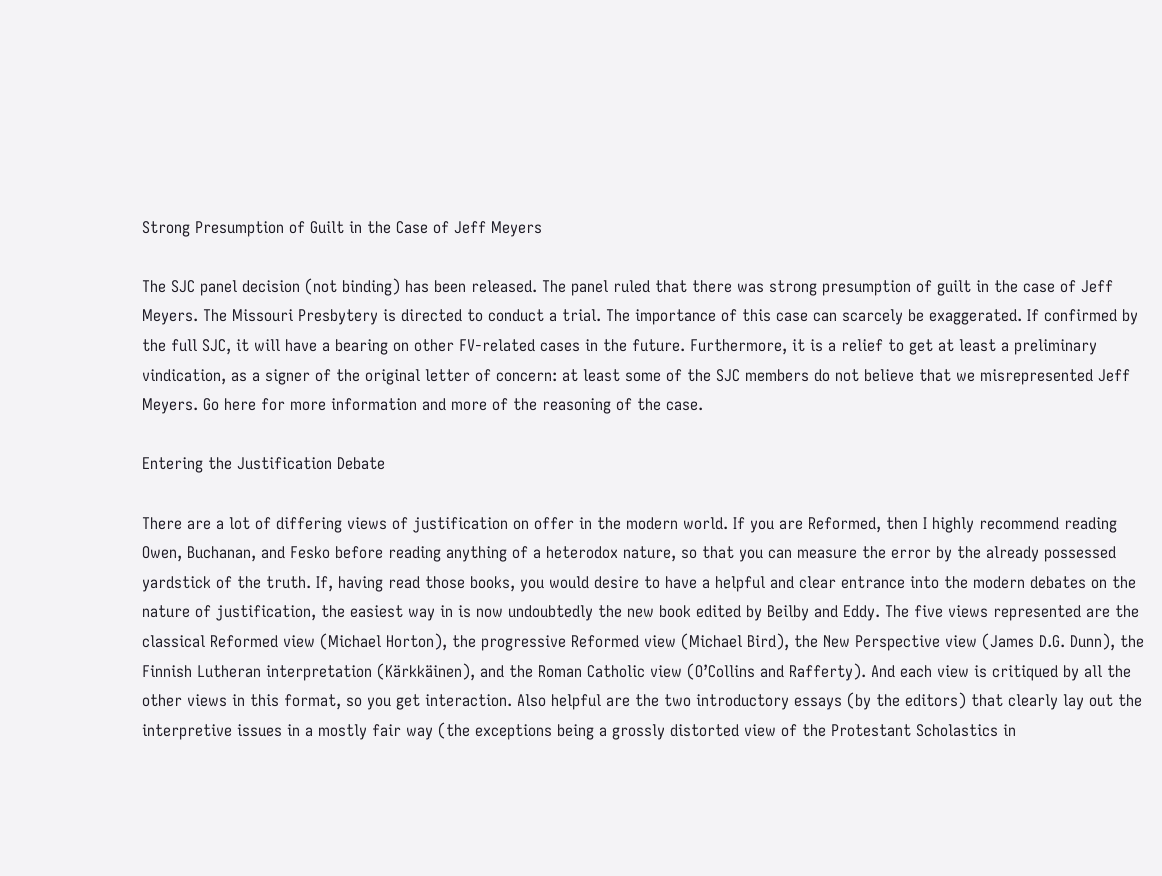Strong Presumption of Guilt in the Case of Jeff Meyers

The SJC panel decision (not binding) has been released. The panel ruled that there was strong presumption of guilt in the case of Jeff Meyers. The Missouri Presbytery is directed to conduct a trial. The importance of this case can scarcely be exaggerated. If confirmed by the full SJC, it will have a bearing on other FV-related cases in the future. Furthermore, it is a relief to get at least a preliminary vindication, as a signer of the original letter of concern: at least some of the SJC members do not believe that we misrepresented Jeff Meyers. Go here for more information and more of the reasoning of the case.

Entering the Justification Debate

There are a lot of differing views of justification on offer in the modern world. If you are Reformed, then I highly recommend reading Owen, Buchanan, and Fesko before reading anything of a heterodox nature, so that you can measure the error by the already possessed yardstick of the truth. If, having read those books, you would desire to have a helpful and clear entrance into the modern debates on the nature of justification, the easiest way in is now undoubtedly the new book edited by Beilby and Eddy. The five views represented are the classical Reformed view (Michael Horton), the progressive Reformed view (Michael Bird), the New Perspective view (James D.G. Dunn), the Finnish Lutheran interpretation (Kärkkäinen), and the Roman Catholic view (O’Collins and Rafferty). And each view is critiqued by all the other views in this format, so you get interaction. Also helpful are the two introductory essays (by the editors) that clearly lay out the interpretive issues in a mostly fair way (the exceptions being a grossly distorted view of the Protestant Scholastics in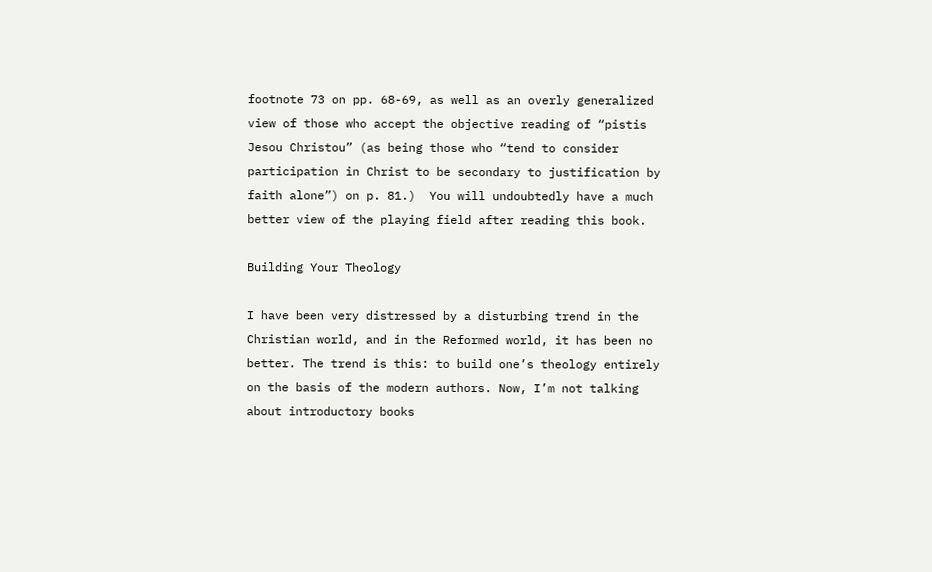footnote 73 on pp. 68-69, as well as an overly generalized view of those who accept the objective reading of “pistis Jesou Christou” (as being those who “tend to consider participation in Christ to be secondary to justification by faith alone”) on p. 81.)  You will undoubtedly have a much better view of the playing field after reading this book.

Building Your Theology

I have been very distressed by a disturbing trend in the Christian world, and in the Reformed world, it has been no better. The trend is this: to build one’s theology entirely on the basis of the modern authors. Now, I’m not talking about introductory books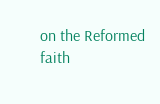on the Reformed faith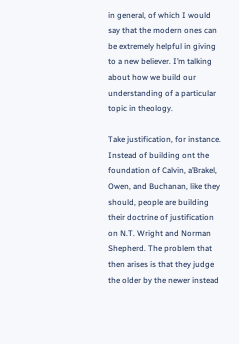in general, of which I would say that the modern ones can be extremely helpful in giving to a new believer. I’m talking about how we build our understanding of a particular topic in theology.

Take justification, for instance. Instead of building ont the foundation of Calvin, a’Brakel, Owen, and Buchanan, like they should, people are building their doctrine of justification on N.T. Wright and Norman Shepherd. The problem that then arises is that they judge the older by the newer instead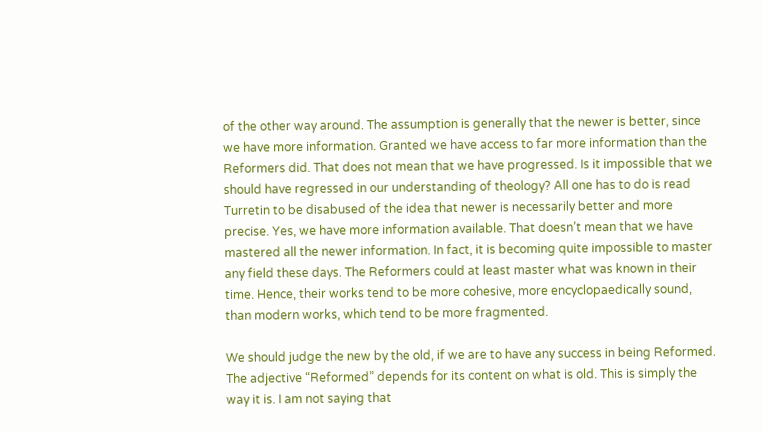of the other way around. The assumption is generally that the newer is better, since we have more information. Granted we have access to far more information than the Reformers did. That does not mean that we have progressed. Is it impossible that we should have regressed in our understanding of theology? All one has to do is read Turretin to be disabused of the idea that newer is necessarily better and more precise. Yes, we have more information available. That doesn’t mean that we have mastered all the newer information. In fact, it is becoming quite impossible to master any field these days. The Reformers could at least master what was known in their time. Hence, their works tend to be more cohesive, more encyclopaedically sound, than modern works, which tend to be more fragmented.

We should judge the new by the old, if we are to have any success in being Reformed. The adjective “Reformed” depends for its content on what is old. This is simply the way it is. I am not saying that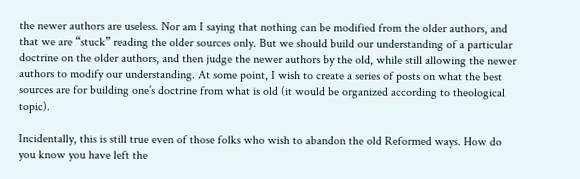the newer authors are useless. Nor am I saying that nothing can be modified from the older authors, and that we are “stuck” reading the older sources only. But we should build our understanding of a particular doctrine on the older authors, and then judge the newer authors by the old, while still allowing the newer authors to modify our understanding. At some point, I wish to create a series of posts on what the best sources are for building one’s doctrine from what is old (it would be organized according to theological topic).

Incidentally, this is still true even of those folks who wish to abandon the old Reformed ways. How do you know you have left the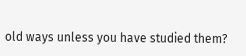old ways unless you have studied them?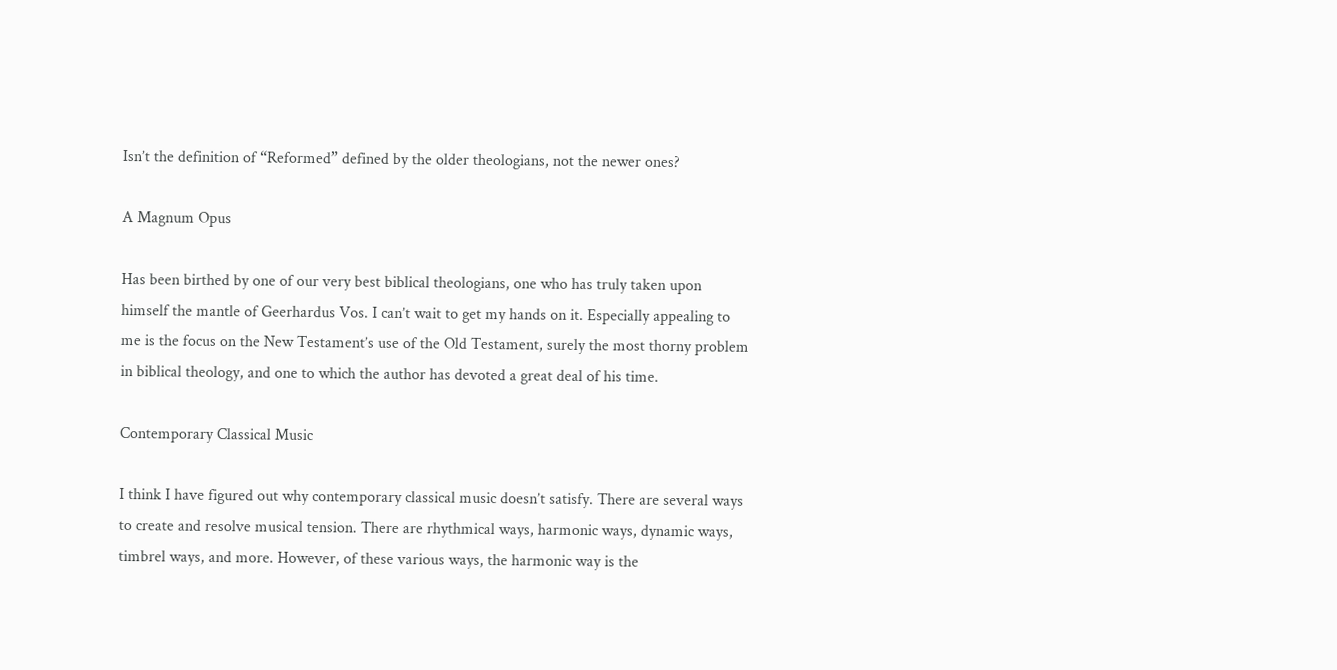Isn’t the definition of “Reformed” defined by the older theologians, not the newer ones?

A Magnum Opus

Has been birthed by one of our very best biblical theologians, one who has truly taken upon himself the mantle of Geerhardus Vos. I can’t wait to get my hands on it. Especially appealing to me is the focus on the New Testament’s use of the Old Testament, surely the most thorny problem in biblical theology, and one to which the author has devoted a great deal of his time.

Contemporary Classical Music

I think I have figured out why contemporary classical music doesn’t satisfy. There are several ways to create and resolve musical tension. There are rhythmical ways, harmonic ways, dynamic ways, timbrel ways, and more. However, of these various ways, the harmonic way is the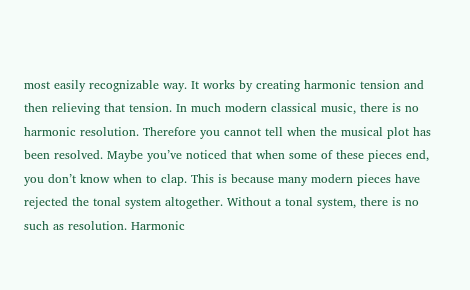most easily recognizable way. It works by creating harmonic tension and then relieving that tension. In much modern classical music, there is no harmonic resolution. Therefore you cannot tell when the musical plot has been resolved. Maybe you’ve noticed that when some of these pieces end, you don’t know when to clap. This is because many modern pieces have rejected the tonal system altogether. Without a tonal system, there is no such as resolution. Harmonic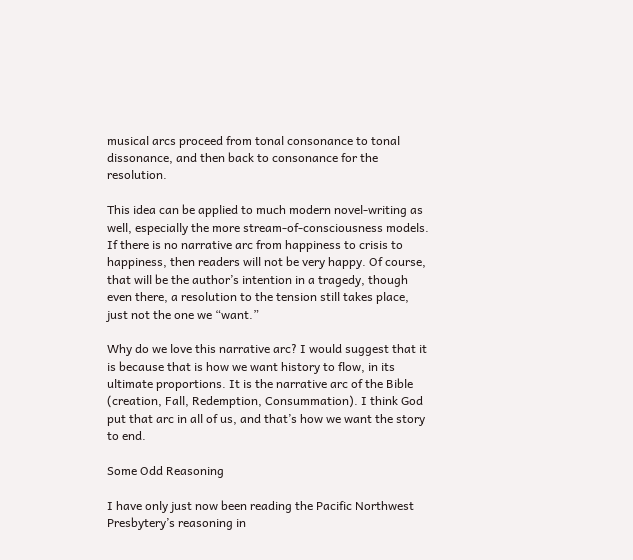musical arcs proceed from tonal consonance to tonal dissonance, and then back to consonance for the resolution.

This idea can be applied to much modern novel-writing as well, especially the more stream-of-consciousness models. If there is no narrative arc from happiness to crisis to happiness, then readers will not be very happy. Of course, that will be the author’s intention in a tragedy, though even there, a resolution to the tension still takes place, just not the one we “want.”

Why do we love this narrative arc? I would suggest that it is because that is how we want history to flow, in its ultimate proportions. It is the narrative arc of the Bible (creation, Fall, Redemption, Consummation). I think God put that arc in all of us, and that’s how we want the story to end.

Some Odd Reasoning

I have only just now been reading the Pacific Northwest Presbytery’s reasoning in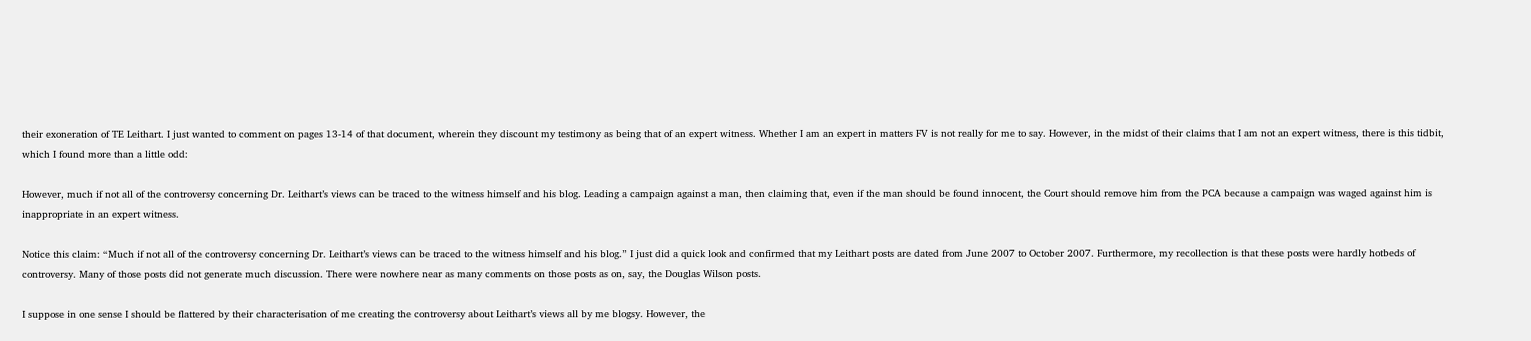their exoneration of TE Leithart. I just wanted to comment on pages 13-14 of that document, wherein they discount my testimony as being that of an expert witness. Whether I am an expert in matters FV is not really for me to say. However, in the midst of their claims that I am not an expert witness, there is this tidbit, which I found more than a little odd:

However, much if not all of the controversy concerning Dr. Leithart’s views can be traced to the witness himself and his blog. Leading a campaign against a man, then claiming that, even if the man should be found innocent, the Court should remove him from the PCA because a campaign was waged against him is inappropriate in an expert witness.

Notice this claim: “Much if not all of the controversy concerning Dr. Leithart’s views can be traced to the witness himself and his blog.” I just did a quick look and confirmed that my Leithart posts are dated from June 2007 to October 2007. Furthermore, my recollection is that these posts were hardly hotbeds of controversy. Many of those posts did not generate much discussion. There were nowhere near as many comments on those posts as on, say, the Douglas Wilson posts.

I suppose in one sense I should be flattered by their characterisation of me creating the controversy about Leithart’s views all by me blogsy. However, the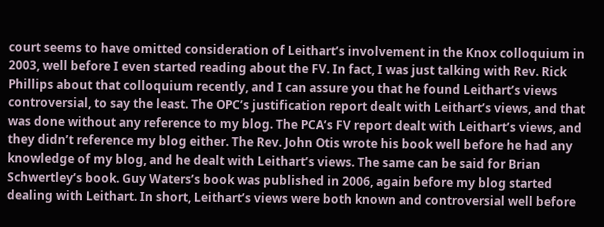court seems to have omitted consideration of Leithart’s involvement in the Knox colloquium in 2003, well before I even started reading about the FV. In fact, I was just talking with Rev. Rick Phillips about that colloquium recently, and I can assure you that he found Leithart’s views controversial, to say the least. The OPC’s justification report dealt with Leithart’s views, and that was done without any reference to my blog. The PCA’s FV report dealt with Leithart’s views, and they didn’t reference my blog either. The Rev. John Otis wrote his book well before he had any knowledge of my blog, and he dealt with Leithart’s views. The same can be said for Brian Schwertley’s book. Guy Waters’s book was published in 2006, again before my blog started dealing with Leithart. In short, Leithart’s views were both known and controversial well before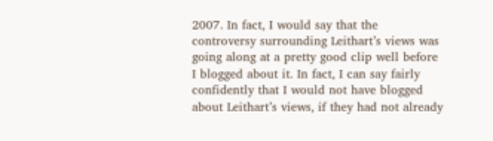2007. In fact, I would say that the controversy surrounding Leithart’s views was going along at a pretty good clip well before I blogged about it. In fact, I can say fairly confidently that I would not have blogged about Leithart’s views, if they had not already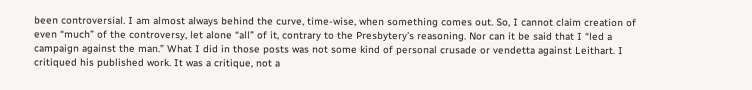been controversial. I am almost always behind the curve, time-wise, when something comes out. So, I cannot claim creation of even “much” of the controversy, let alone “all” of it, contrary to the Presbytery’s reasoning. Nor can it be said that I “led a campaign against the man.” What I did in those posts was not some kind of personal crusade or vendetta against Leithart. I critiqued his published work. It was a critique, not a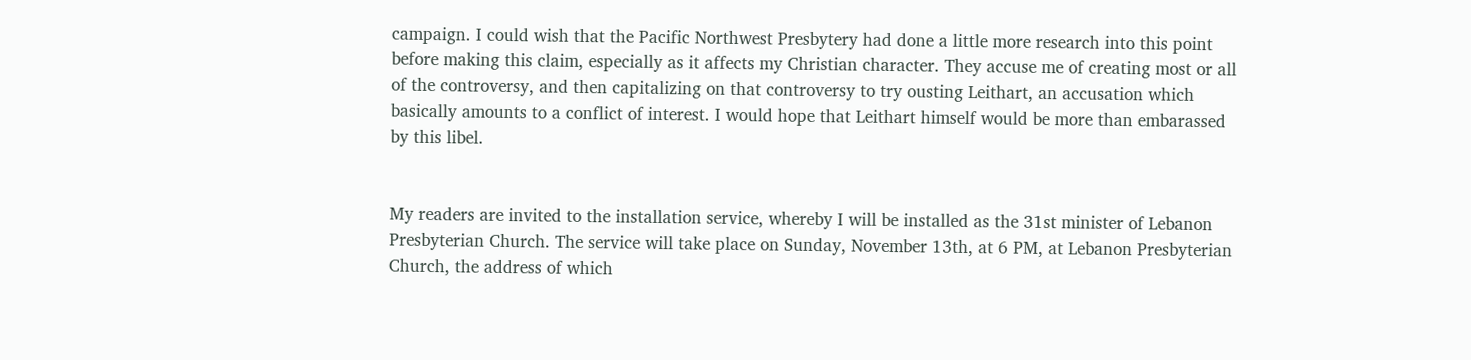campaign. I could wish that the Pacific Northwest Presbytery had done a little more research into this point before making this claim, especially as it affects my Christian character. They accuse me of creating most or all of the controversy, and then capitalizing on that controversy to try ousting Leithart, an accusation which basically amounts to a conflict of interest. I would hope that Leithart himself would be more than embarassed by this libel.


My readers are invited to the installation service, whereby I will be installed as the 31st minister of Lebanon Presbyterian Church. The service will take place on Sunday, November 13th, at 6 PM, at Lebanon Presbyterian Church, the address of which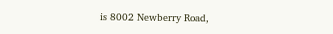is 8002 Newberry Road,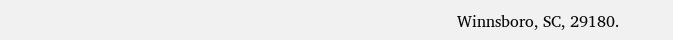Winnsboro, SC, 29180.